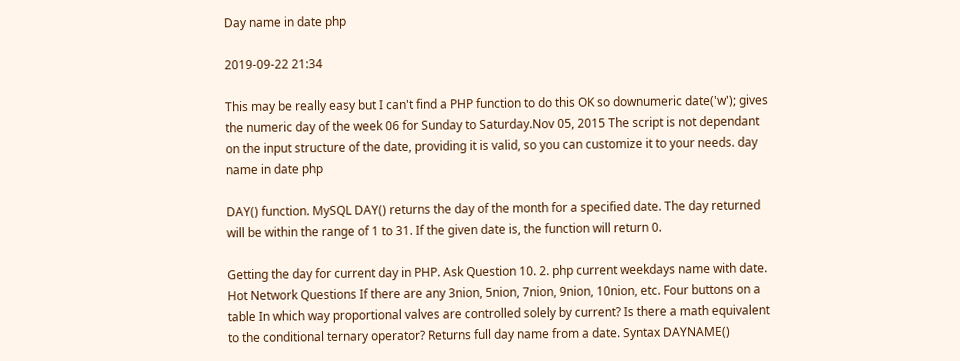Day name in date php

2019-09-22 21:34

This may be really easy but I can't find a PHP function to do this OK so downumeric date('w'); gives the numeric day of the week 06 for Sunday to Saturday.Nov 05, 2015 The script is not dependant on the input structure of the date, providing it is valid, so you can customize it to your needs. day name in date php

DAY() function. MySQL DAY() returns the day of the month for a specified date. The day returned will be within the range of 1 to 31. If the given date is, the function will return 0.

Getting the day for current day in PHP. Ask Question 10. 2. php current weekdays name with date. Hot Network Questions If there are any 3nion, 5nion, 7nion, 9nion, 10nion, etc. Four buttons on a table In which way proportional valves are controlled solely by current? Is there a math equivalent to the conditional ternary operator? Returns full day name from a date. Syntax DAYNAME()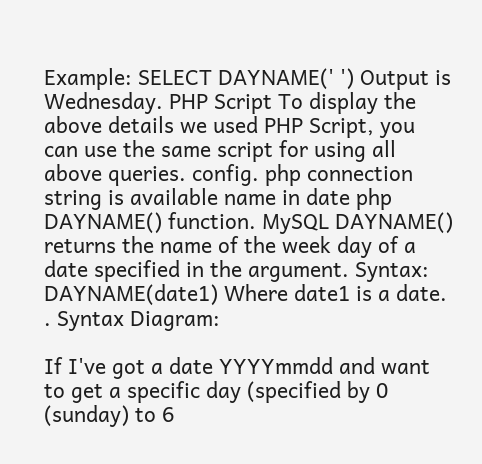Example: SELECT DAYNAME(' ') Output is Wednesday. PHP Script To display the above details we used PHP Script, you can use the same script for using all above queries. config. php connection string is available name in date php DAYNAME() function. MySQL DAYNAME() returns the name of the week day of a date specified in the argument. Syntax: DAYNAME(date1) Where date1 is a date. . Syntax Diagram:

If I've got a date YYYYmmdd and want to get a specific day (specified by 0 (sunday) to 6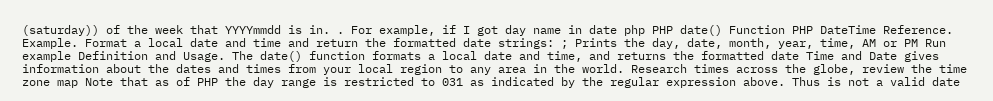(saturday)) of the week that YYYYmmdd is in. . For example, if I got day name in date php PHP date() Function PHP DateTime Reference. Example. Format a local date and time and return the formatted date strings: ; Prints the day, date, month, year, time, AM or PM Run example Definition and Usage. The date() function formats a local date and time, and returns the formatted date Time and Date gives information about the dates and times from your local region to any area in the world. Research times across the globe, review the time zone map Note that as of PHP the day range is restricted to 031 as indicated by the regular expression above. Thus is not a valid date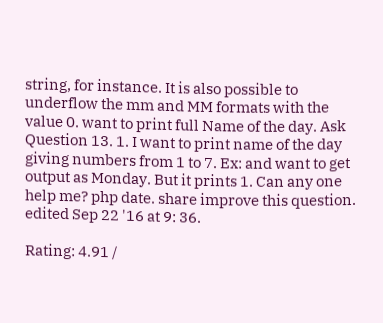string, for instance. It is also possible to underflow the mm and MM formats with the value 0. want to print full Name of the day. Ask Question 13. 1. I want to print name of the day giving numbers from 1 to 7. Ex: and want to get output as Monday. But it prints 1. Can any one help me? php date. share improve this question. edited Sep 22 '16 at 9: 36.

Rating: 4.91 /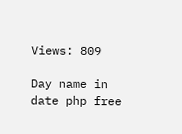Views: 809

Day name in date php free